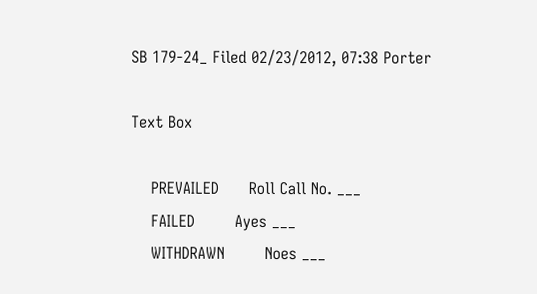SB 179-24_ Filed 02/23/2012, 07:38 Porter

Text Box

    PREVAILED      Roll Call No. ___
    FAILED        Ayes ___
    WITHDRAWN        Noes ___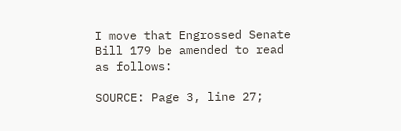I move that Engrossed Senate Bill 179 be amended to read as follows:

SOURCE: Page 3, line 27;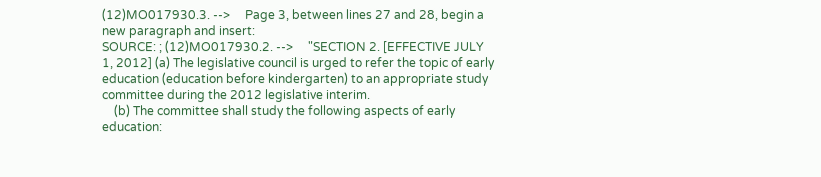(12)MO017930.3. -->     Page 3, between lines 27 and 28, begin a new paragraph and insert:
SOURCE: ; (12)MO017930.2. -->     "SECTION 2. [EFFECTIVE JULY 1, 2012] (a) The legislative council is urged to refer the topic of early education (education before kindergarten) to an appropriate study committee during the 2012 legislative interim.
    (b) The committee shall study the following aspects of early education: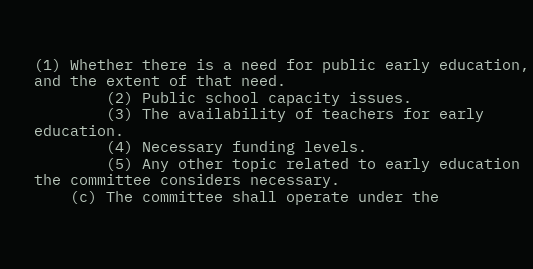(1) Whether there is a need for public early education, and the extent of that need.
        (2) Public school capacity issues.
        (3) The availability of teachers for early education.
        (4) Necessary funding levels.
        (5) Any other topic related to early education the committee considers necessary.
    (c) The committee shall operate under the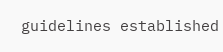guidelines established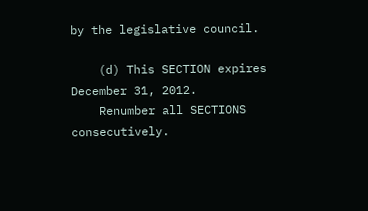by the legislative council.

    (d) This SECTION expires December 31, 2012.
    Renumber all SECTIONS consecutively.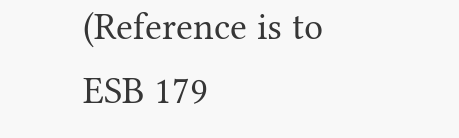(Reference is to ESB 179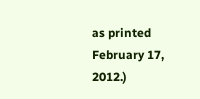as printed February 17, 2012.)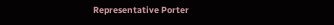Representative Porter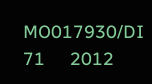MO017930/DI 71     2012